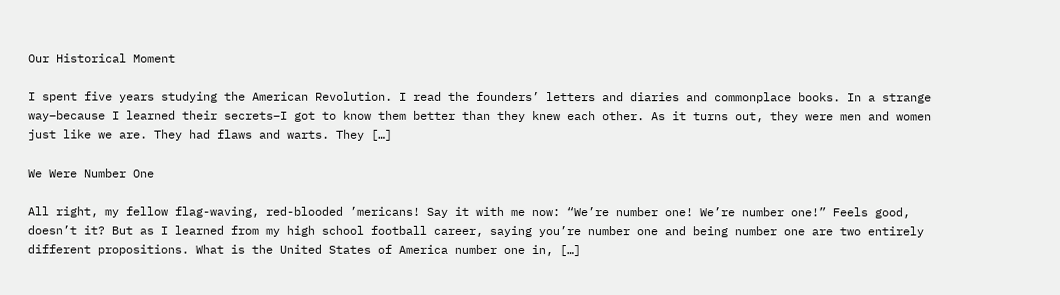Our Historical Moment

I spent five years studying the American Revolution. I read the founders’ letters and diaries and commonplace books. In a strange way–because I learned their secrets–I got to know them better than they knew each other. As it turns out, they were men and women just like we are. They had flaws and warts. They […]

We Were Number One

All right, my fellow flag-waving, red-blooded ’mericans! Say it with me now: “We’re number one! We’re number one!” Feels good, doesn’t it? But as I learned from my high school football career, saying you’re number one and being number one are two entirely different propositions. What is the United States of America number one in, […]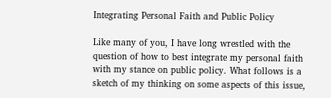Integrating Personal Faith and Public Policy

Like many of you, I have long wrestled with the question of how to best integrate my personal faith with my stance on public policy. What follows is a sketch of my thinking on some aspects of this issue,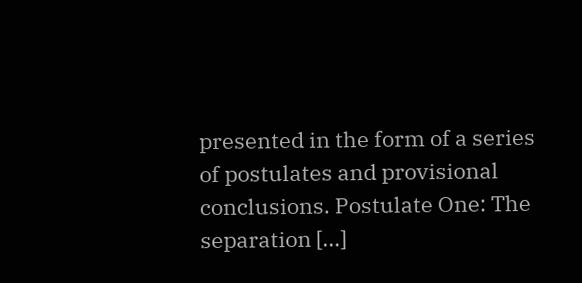presented in the form of a series of postulates and provisional conclusions. Postulate One: The separation […]